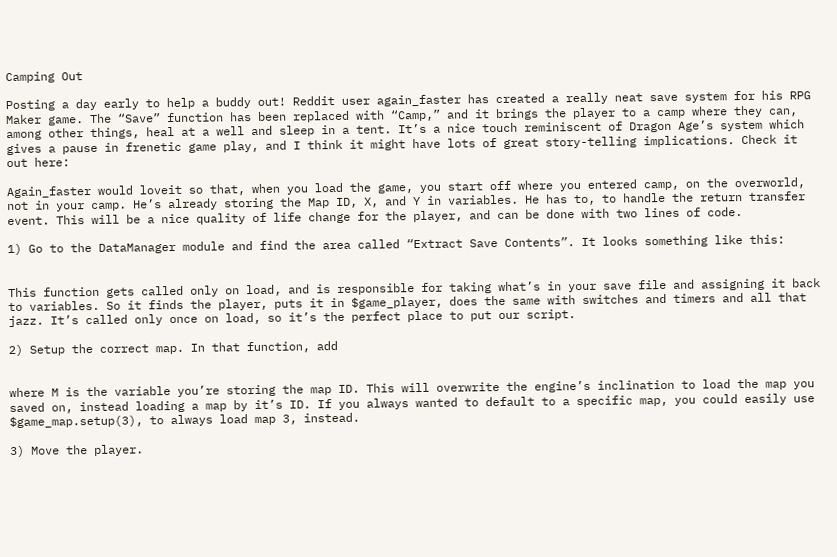Camping Out

Posting a day early to help a buddy out! Reddit user again_faster has created a really neat save system for his RPG Maker game. The “Save” function has been replaced with “Camp,” and it brings the player to a camp where they can, among other things, heal at a well and sleep in a tent. It’s a nice touch reminiscent of Dragon Age’s system which gives a pause in frenetic game play, and I think it might have lots of great story-telling implications. Check it out here:

Again_faster would loveit so that, when you load the game, you start off where you entered camp, on the overworld,  not in your camp. He’s already storing the Map ID, X, and Y in variables. He has to, to handle the return transfer event. This will be a nice quality of life change for the player, and can be done with two lines of code.

1) Go to the DataManager module and find the area called “Extract Save Contents”. It looks something like this:


This function gets called only on load, and is responsible for taking what’s in your save file and assigning it back to variables. So it finds the player, puts it in $game_player, does the same with switches and timers and all that jazz. It’s called only once on load, so it’s the perfect place to put our script.

2) Setup the correct map. In that function, add


where M is the variable you’re storing the map ID. This will overwrite the engine’s inclination to load the map you saved on, instead loading a map by it’s ID. If you always wanted to default to a specific map, you could easily use $game_map.setup(3), to always load map 3, instead.

3) Move the player.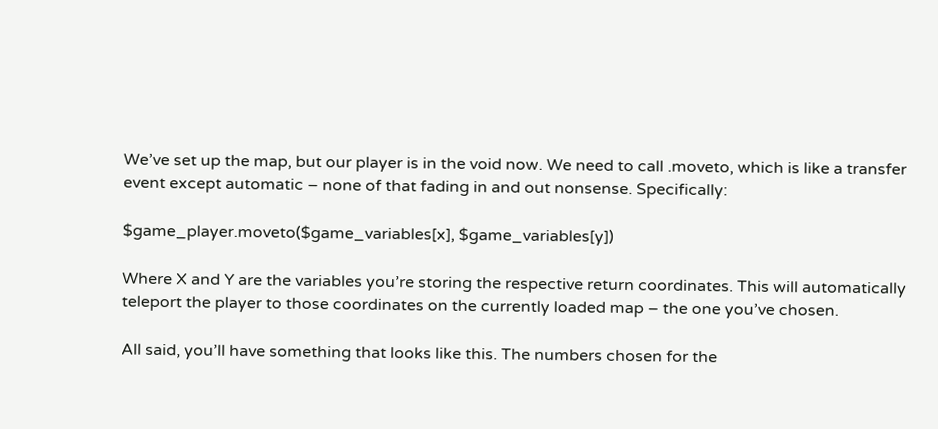We’ve set up the map, but our player is in the void now. We need to call .moveto, which is like a transfer event except automatic – none of that fading in and out nonsense. Specifically:

$game_player.moveto($game_variables[x], $game_variables[y])

Where X and Y are the variables you’re storing the respective return coordinates. This will automatically teleport the player to those coordinates on the currently loaded map – the one you’ve chosen.

All said, you’ll have something that looks like this. The numbers chosen for the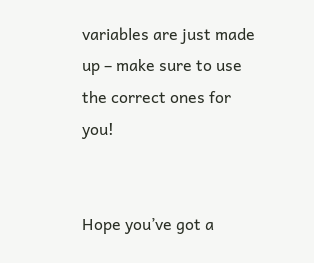variables are just made up – make sure to use the correct ones for you!


Hope you’ve got a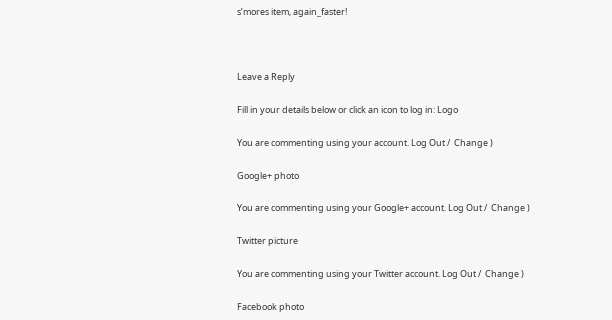s’mores item, again_faster!



Leave a Reply

Fill in your details below or click an icon to log in: Logo

You are commenting using your account. Log Out /  Change )

Google+ photo

You are commenting using your Google+ account. Log Out /  Change )

Twitter picture

You are commenting using your Twitter account. Log Out /  Change )

Facebook photo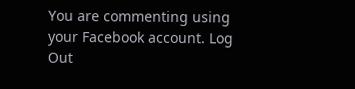You are commenting using your Facebook account. Log Out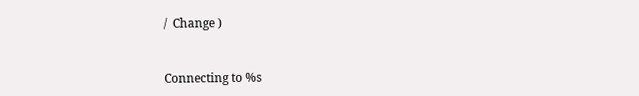/  Change )


Connecting to %s